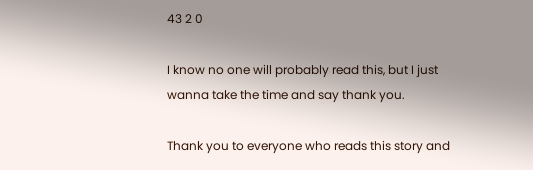43 2 0

I know no one will probably read this, but I just wanna take the time and say thank you.

Thank you to everyone who reads this story and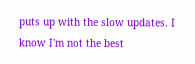puts up with the slow updates. I know I'm not the best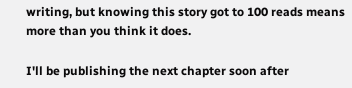writing, but knowing this story got to 100 reads means more than you think it does.

I'll be publishing the next chapter soon after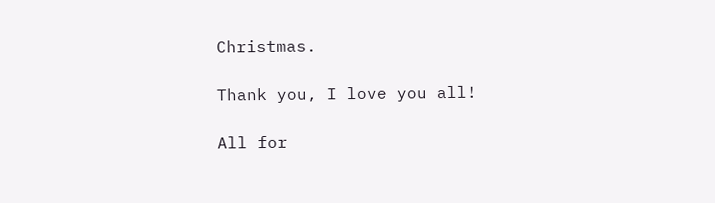Christmas.

Thank you, I love you all!

All for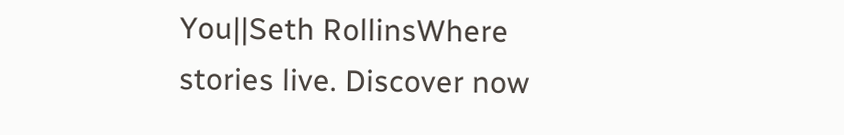You||Seth RollinsWhere stories live. Discover now